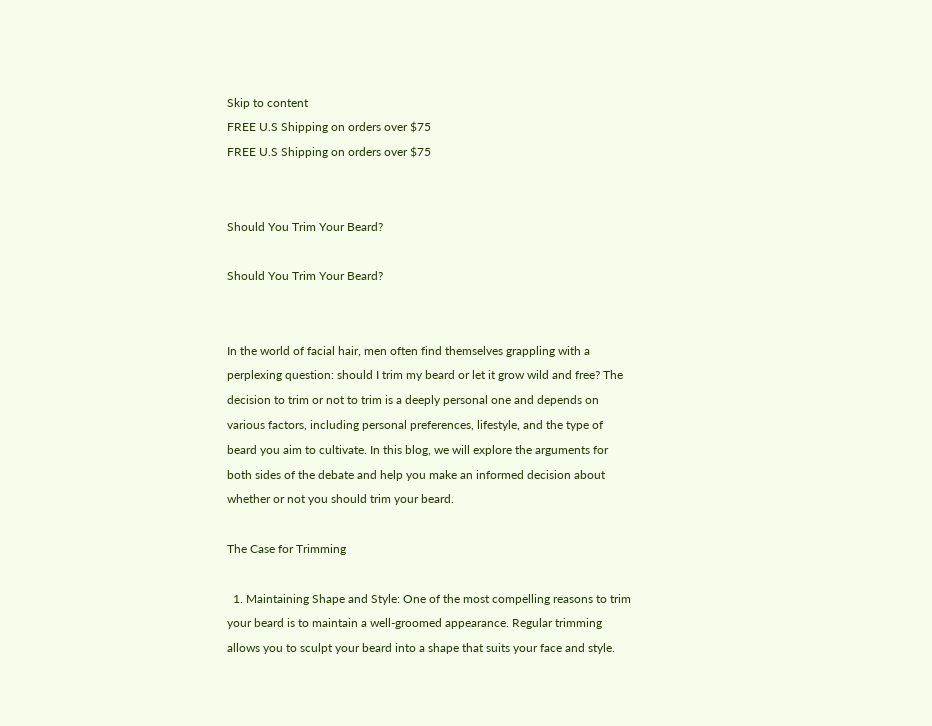Skip to content
FREE U.S Shipping on orders over $75
FREE U.S Shipping on orders over $75


Should You Trim Your Beard?

Should You Trim Your Beard?


In the world of facial hair, men often find themselves grappling with a perplexing question: should I trim my beard or let it grow wild and free? The decision to trim or not to trim is a deeply personal one and depends on various factors, including personal preferences, lifestyle, and the type of beard you aim to cultivate. In this blog, we will explore the arguments for both sides of the debate and help you make an informed decision about whether or not you should trim your beard.

The Case for Trimming

  1. Maintaining Shape and Style: One of the most compelling reasons to trim your beard is to maintain a well-groomed appearance. Regular trimming allows you to sculpt your beard into a shape that suits your face and style.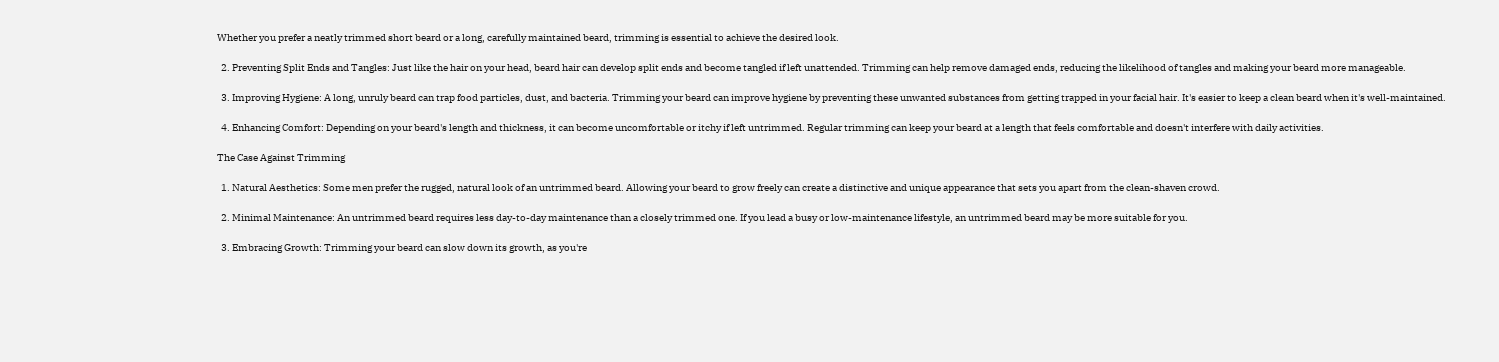Whether you prefer a neatly trimmed short beard or a long, carefully maintained beard, trimming is essential to achieve the desired look.

  2. Preventing Split Ends and Tangles: Just like the hair on your head, beard hair can develop split ends and become tangled if left unattended. Trimming can help remove damaged ends, reducing the likelihood of tangles and making your beard more manageable.

  3. Improving Hygiene: A long, unruly beard can trap food particles, dust, and bacteria. Trimming your beard can improve hygiene by preventing these unwanted substances from getting trapped in your facial hair. It's easier to keep a clean beard when it's well-maintained.

  4. Enhancing Comfort: Depending on your beard's length and thickness, it can become uncomfortable or itchy if left untrimmed. Regular trimming can keep your beard at a length that feels comfortable and doesn't interfere with daily activities.

The Case Against Trimming

  1. Natural Aesthetics: Some men prefer the rugged, natural look of an untrimmed beard. Allowing your beard to grow freely can create a distinctive and unique appearance that sets you apart from the clean-shaven crowd.

  2. Minimal Maintenance: An untrimmed beard requires less day-to-day maintenance than a closely trimmed one. If you lead a busy or low-maintenance lifestyle, an untrimmed beard may be more suitable for you.

  3. Embracing Growth: Trimming your beard can slow down its growth, as you're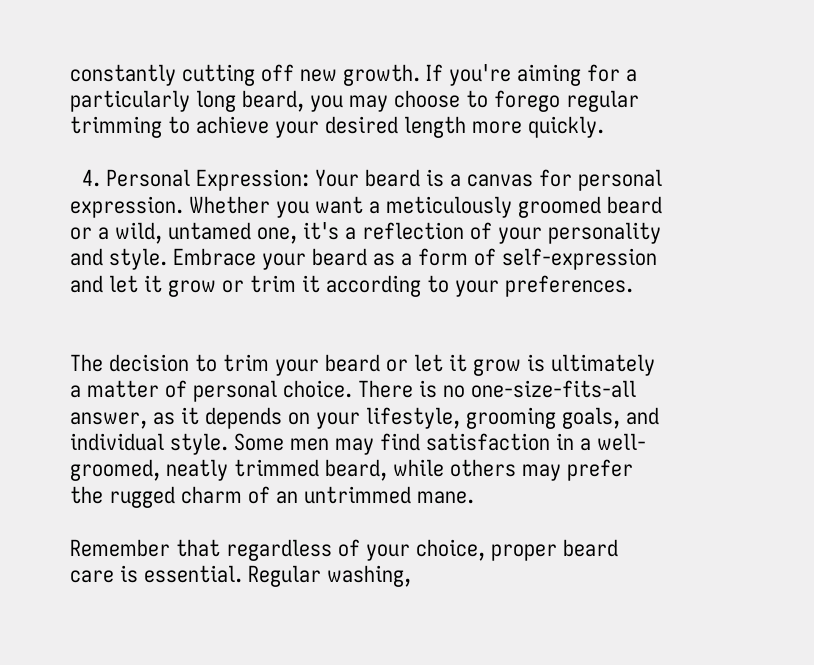constantly cutting off new growth. If you're aiming for a particularly long beard, you may choose to forego regular trimming to achieve your desired length more quickly.

  4. Personal Expression: Your beard is a canvas for personal expression. Whether you want a meticulously groomed beard or a wild, untamed one, it's a reflection of your personality and style. Embrace your beard as a form of self-expression and let it grow or trim it according to your preferences.


The decision to trim your beard or let it grow is ultimately a matter of personal choice. There is no one-size-fits-all answer, as it depends on your lifestyle, grooming goals, and individual style. Some men may find satisfaction in a well-groomed, neatly trimmed beard, while others may prefer the rugged charm of an untrimmed mane.

Remember that regardless of your choice, proper beard care is essential. Regular washing,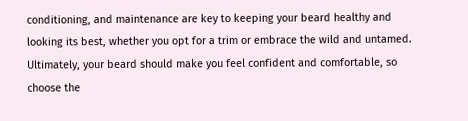conditioning, and maintenance are key to keeping your beard healthy and looking its best, whether you opt for a trim or embrace the wild and untamed. Ultimately, your beard should make you feel confident and comfortable, so choose the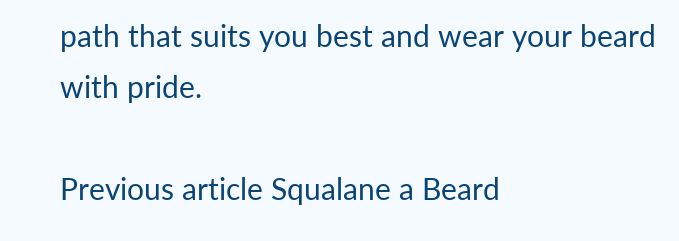path that suits you best and wear your beard with pride.

Previous article Squalane a Beard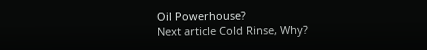Oil Powerhouse?
Next article Cold Rinse, Why?